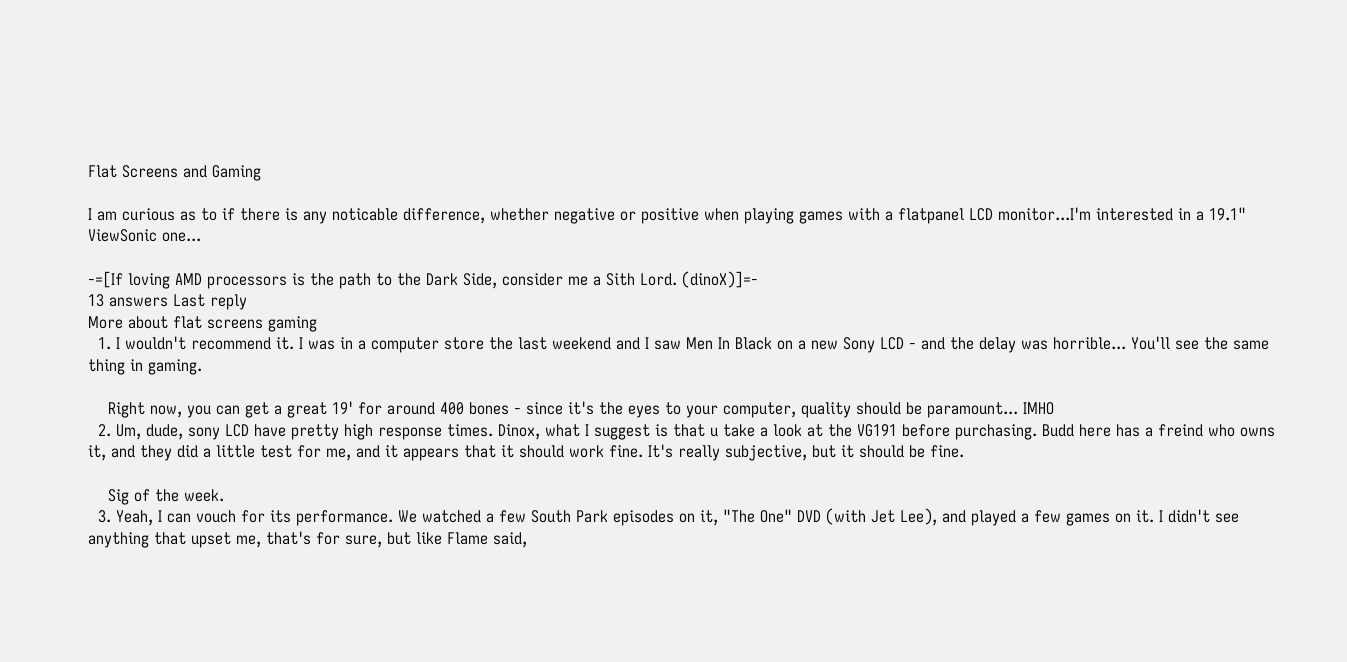Flat Screens and Gaming

I am curious as to if there is any noticable difference, whether negative or positive when playing games with a flatpanel LCD monitor...I'm interested in a 19.1" ViewSonic one...

-=[If loving AMD processors is the path to the Dark Side, consider me a Sith Lord. (dinoX)]=-
13 answers Last reply
More about flat screens gaming
  1. I wouldn't recommend it. I was in a computer store the last weekend and I saw Men In Black on a new Sony LCD - and the delay was horrible... You'll see the same thing in gaming.

    Right now, you can get a great 19' for around 400 bones - since it's the eyes to your computer, quality should be paramount... IMHO
  2. Um, dude, sony LCD have pretty high response times. Dinox, what I suggest is that u take a look at the VG191 before purchasing. Budd here has a freind who owns it, and they did a little test for me, and it appears that it should work fine. It's really subjective, but it should be fine.

    Sig of the week.
  3. Yeah, I can vouch for its performance. We watched a few South Park episodes on it, "The One" DVD (with Jet Lee), and played a few games on it. I didn't see anything that upset me, that's for sure, but like Flame said,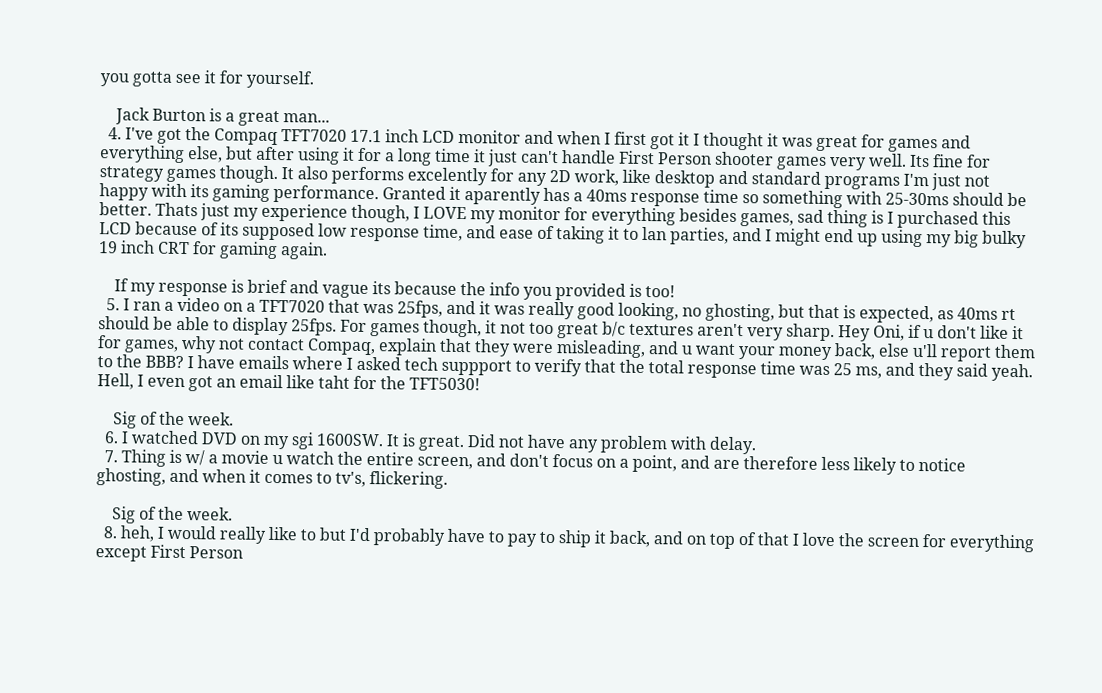you gotta see it for yourself.

    Jack Burton is a great man...
  4. I've got the Compaq TFT7020 17.1 inch LCD monitor and when I first got it I thought it was great for games and everything else, but after using it for a long time it just can't handle First Person shooter games very well. Its fine for strategy games though. It also performs excelently for any 2D work, like desktop and standard programs I'm just not happy with its gaming performance. Granted it aparently has a 40ms response time so something with 25-30ms should be better. Thats just my experience though, I LOVE my monitor for everything besides games, sad thing is I purchased this LCD because of its supposed low response time, and ease of taking it to lan parties, and I might end up using my big bulky 19 inch CRT for gaming again.

    If my response is brief and vague its because the info you provided is too!
  5. I ran a video on a TFT7020 that was 25fps, and it was really good looking, no ghosting, but that is expected, as 40ms rt should be able to display 25fps. For games though, it not too great b/c textures aren't very sharp. Hey Oni, if u don't like it for games, why not contact Compaq, explain that they were misleading, and u want your money back, else u'll report them to the BBB? I have emails where I asked tech suppport to verify that the total response time was 25 ms, and they said yeah. Hell, I even got an email like taht for the TFT5030!

    Sig of the week.
  6. I watched DVD on my sgi 1600SW. It is great. Did not have any problem with delay.
  7. Thing is w/ a movie u watch the entire screen, and don't focus on a point, and are therefore less likely to notice ghosting, and when it comes to tv's, flickering.

    Sig of the week.
  8. heh, I would really like to but I'd probably have to pay to ship it back, and on top of that I love the screen for everything except First Person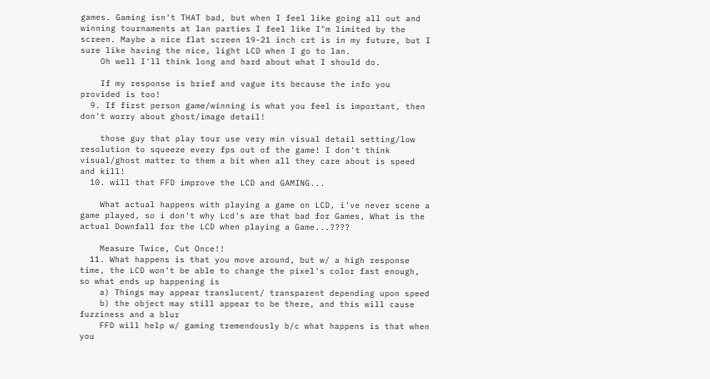games. Gaming isn't THAT bad, but when I feel like going all out and winning tournaments at lan parties I feel like I"m limited by the screen. Maybe a nice flat screen 19-21 inch crt is in my future, but I sure like having the nice, light LCD when I go to lan.
    Oh well I'll think long and hard about what I should do.

    If my response is brief and vague its because the info you provided is too!
  9. If first person game/winning is what you feel is important, then don't worry about ghost/image detail!

    those guy that play tour use very min visual detail setting/low resolution to squeeze every fps out of the game! I don't think visual/ghost matter to them a bit when all they care about is speed and kill!
  10. will that FFD improve the LCD and GAMING...

    What actual happens with playing a game on LCD, i've never scene a game played, so i don't why Lcd's are that bad for Games, What is the actual Downfall for the LCD when playing a Game...????

    Measure Twice, Cut Once!!
  11. What happens is that you move around, but w/ a high response time, the LCD won't be able to change the pixel's color fast enough, so what ends up happening is
    a) Things may appear translucent/ transparent depending upon speed
    b) the object may still appear to be there, and this will cause fuzziness and a blur
    FFD will help w/ gaming tremendously b/c what happens is that when you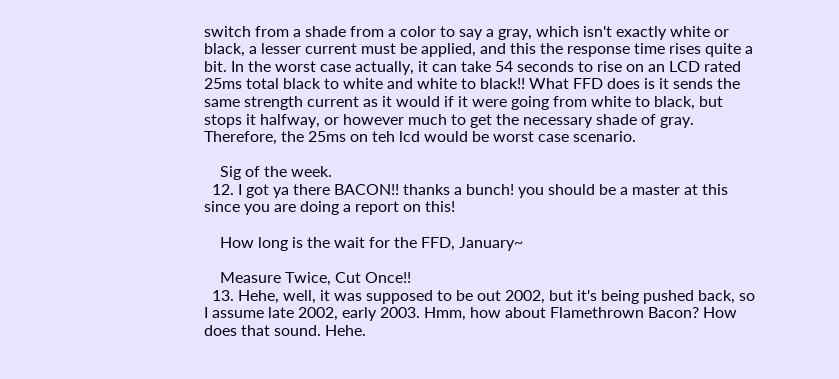switch from a shade from a color to say a gray, which isn't exactly white or black, a lesser current must be applied, and this the response time rises quite a bit. In the worst case actually, it can take 54 seconds to rise on an LCD rated 25ms total black to white and white to black!! What FFD does is it sends the same strength current as it would if it were going from white to black, but stops it halfway, or however much to get the necessary shade of gray. Therefore, the 25ms on teh lcd would be worst case scenario.

    Sig of the week.
  12. I got ya there BACON!! thanks a bunch! you should be a master at this since you are doing a report on this!

    How long is the wait for the FFD, January~

    Measure Twice, Cut Once!!
  13. Hehe, well, it was supposed to be out 2002, but it's being pushed back, so I assume late 2002, early 2003. Hmm, how about Flamethrown Bacon? How does that sound. Hehe.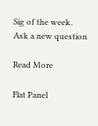Sig of the week.
Ask a new question

Read More

Flat Panel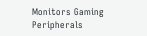Monitors Gaming Peripherals